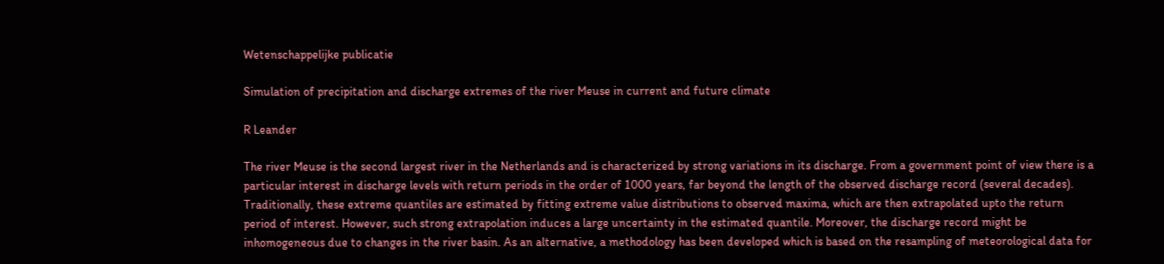Wetenschappelijke publicatie

Simulation of precipitation and discharge extremes of the river Meuse in current and future climate

R Leander

The river Meuse is the second largest river in the Netherlands and is characterized by strong variations in its discharge. From a government point of view there is a particular interest in discharge levels with return periods in the order of 1000 years, far beyond the length of the observed discharge record (several decades). Traditionally, these extreme quantiles are estimated by fitting extreme value distributions to observed maxima, which are then extrapolated upto the return period of interest. However, such strong extrapolation induces a large uncertainty in the estimated quantile. Moreover, the discharge record might be inhomogeneous due to changes in the river basin. As an alternative, a methodology has been developed which is based on the resampling of meteorological data for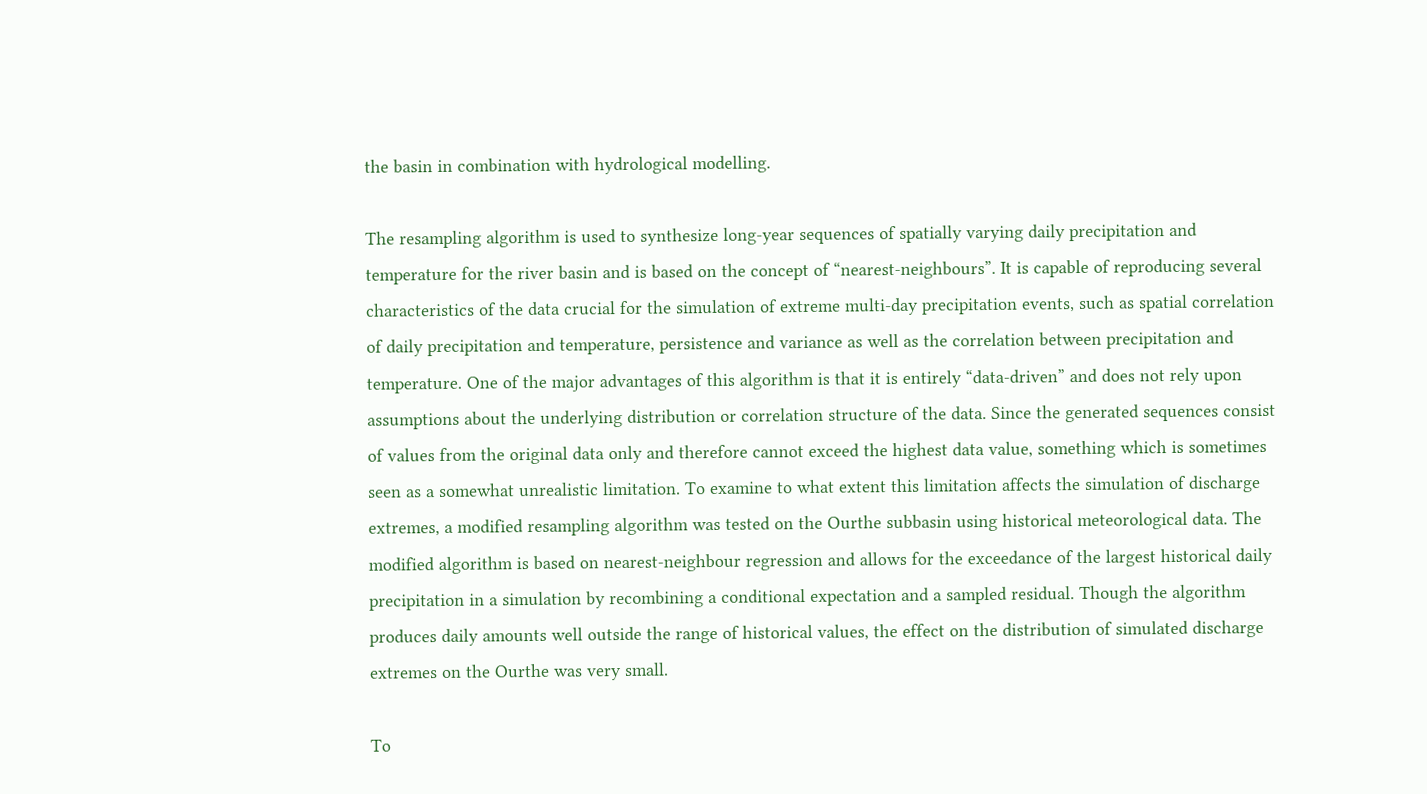the basin in combination with hydrological modelling.

The resampling algorithm is used to synthesize long-year sequences of spatially varying daily precipitation and temperature for the river basin and is based on the concept of “nearest-neighbours”. It is capable of reproducing several characteristics of the data crucial for the simulation of extreme multi-day precipitation events, such as spatial correlation of daily precipitation and temperature, persistence and variance as well as the correlation between precipitation and temperature. One of the major advantages of this algorithm is that it is entirely “data-driven” and does not rely upon assumptions about the underlying distribution or correlation structure of the data. Since the generated sequences consist of values from the original data only and therefore cannot exceed the highest data value, something which is sometimes seen as a somewhat unrealistic limitation. To examine to what extent this limitation affects the simulation of discharge extremes, a modified resampling algorithm was tested on the Ourthe subbasin using historical meteorological data. The modified algorithm is based on nearest-neighbour regression and allows for the exceedance of the largest historical daily precipitation in a simulation by recombining a conditional expectation and a sampled residual. Though the algorithm produces daily amounts well outside the range of historical values, the effect on the distribution of simulated discharge extremes on the Ourthe was very small.

To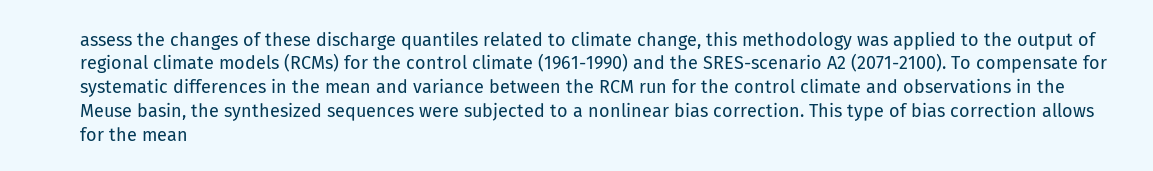assess the changes of these discharge quantiles related to climate change, this methodology was applied to the output of regional climate models (RCMs) for the control climate (1961-1990) and the SRES-scenario A2 (2071-2100). To compensate for systematic differences in the mean and variance between the RCM run for the control climate and observations in the Meuse basin, the synthesized sequences were subjected to a nonlinear bias correction. This type of bias correction allows for the mean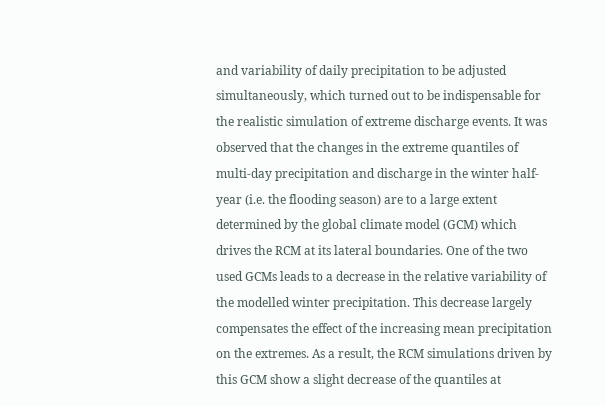and variability of daily precipitation to be adjusted simultaneously, which turned out to be indispensable for the realistic simulation of extreme discharge events. It was observed that the changes in the extreme quantiles of multi-day precipitation and discharge in the winter half-year (i.e. the flooding season) are to a large extent determined by the global climate model (GCM) which drives the RCM at its lateral boundaries. One of the two used GCMs leads to a decrease in the relative variability of the modelled winter precipitation. This decrease largely compensates the effect of the increasing mean precipitation on the extremes. As a result, the RCM simulations driven by this GCM show a slight decrease of the quantiles at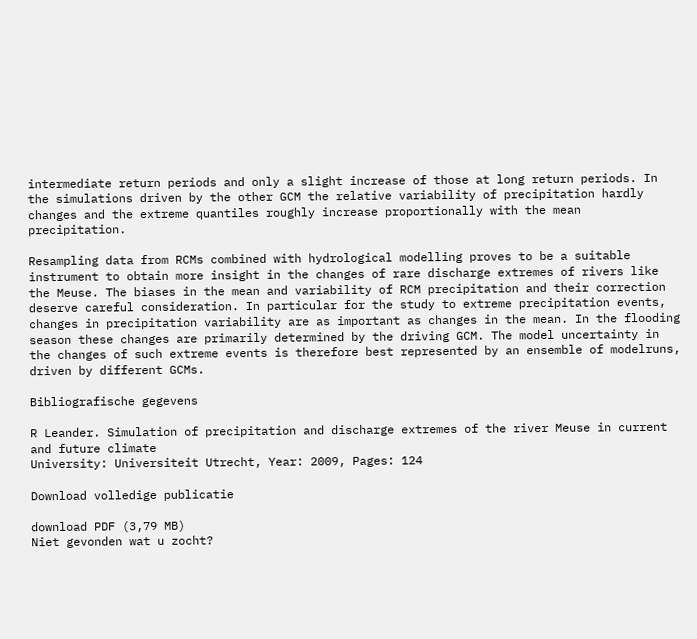intermediate return periods and only a slight increase of those at long return periods. In the simulations driven by the other GCM the relative variability of precipitation hardly changes and the extreme quantiles roughly increase proportionally with the mean precipitation.

Resampling data from RCMs combined with hydrological modelling proves to be a suitable instrument to obtain more insight in the changes of rare discharge extremes of rivers like the Meuse. The biases in the mean and variability of RCM precipitation and their correction deserve careful consideration. In particular for the study to extreme precipitation events, changes in precipitation variability are as important as changes in the mean. In the flooding season these changes are primarily determined by the driving GCM. The model uncertainty in the changes of such extreme events is therefore best represented by an ensemble of modelruns, driven by different GCMs.

Bibliografische gegevens

R Leander. Simulation of precipitation and discharge extremes of the river Meuse in current and future climate
University: Universiteit Utrecht, Year: 2009, Pages: 124

Download volledige publicatie

download PDF (3,79 MB)
Niet gevonden wat u zocht?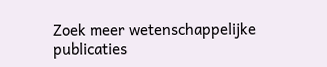Zoek meer wetenschappelijke publicaties